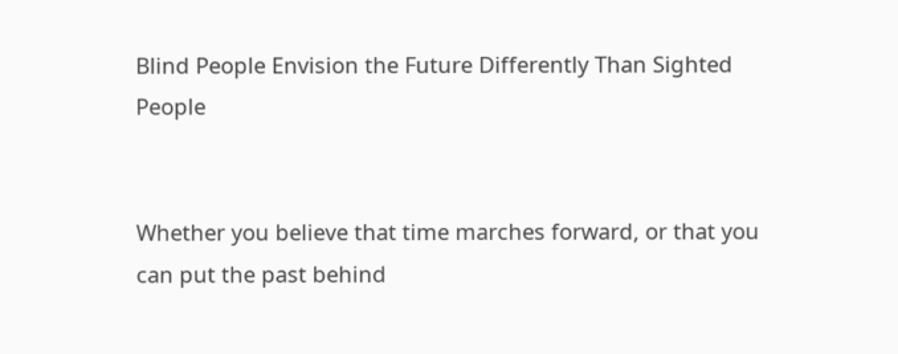Blind People Envision the Future Differently Than Sighted People


Whether you believe that time marches forward, or that you can put the past behind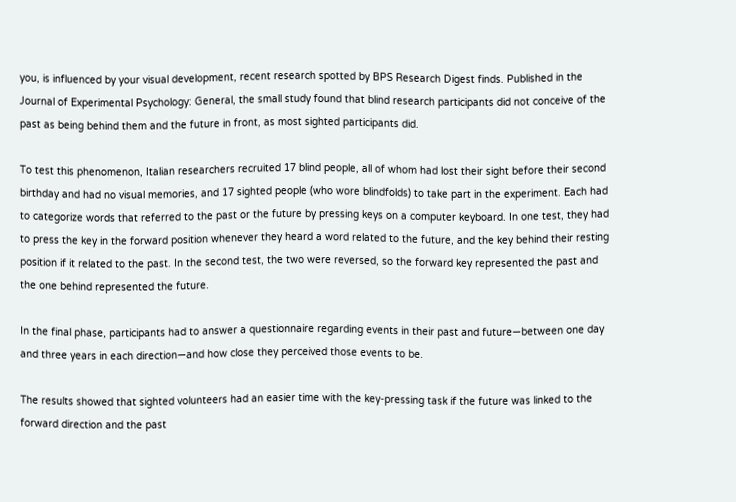you, is influenced by your visual development, recent research spotted by BPS Research Digest finds. Published in the Journal of Experimental Psychology: General, the small study found that blind research participants did not conceive of the past as being behind them and the future in front, as most sighted participants did.

To test this phenomenon, Italian researchers recruited 17 blind people, all of whom had lost their sight before their second birthday and had no visual memories, and 17 sighted people (who wore blindfolds) to take part in the experiment. Each had to categorize words that referred to the past or the future by pressing keys on a computer keyboard. In one test, they had to press the key in the forward position whenever they heard a word related to the future, and the key behind their resting position if it related to the past. In the second test, the two were reversed, so the forward key represented the past and the one behind represented the future.

In the final phase, participants had to answer a questionnaire regarding events in their past and future—between one day and three years in each direction—and how close they perceived those events to be.

The results showed that sighted volunteers had an easier time with the key-pressing task if the future was linked to the forward direction and the past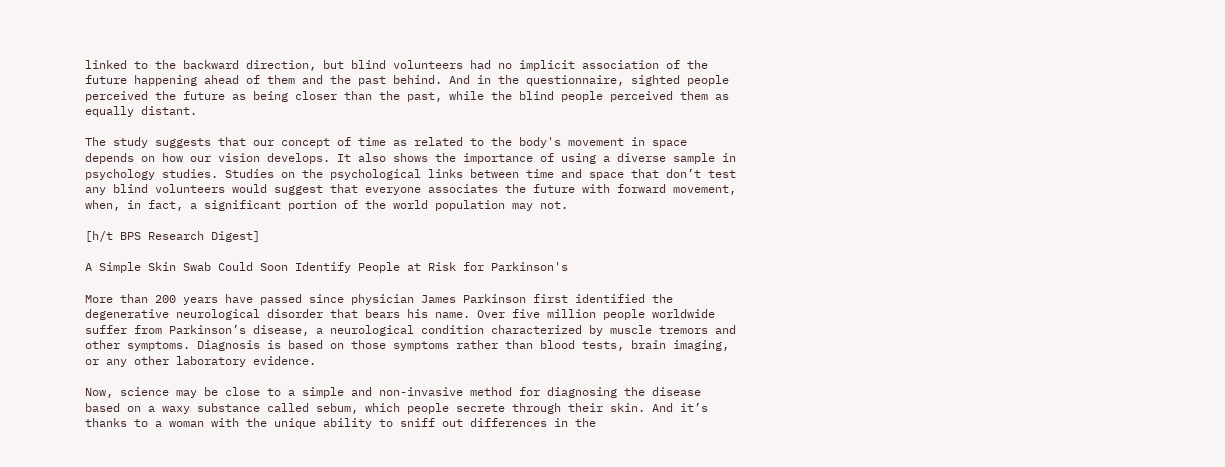linked to the backward direction, but blind volunteers had no implicit association of the future happening ahead of them and the past behind. And in the questionnaire, sighted people perceived the future as being closer than the past, while the blind people perceived them as equally distant.

The study suggests that our concept of time as related to the body's movement in space depends on how our vision develops. It also shows the importance of using a diverse sample in psychology studies. Studies on the psychological links between time and space that don’t test any blind volunteers would suggest that everyone associates the future with forward movement, when, in fact, a significant portion of the world population may not.

[h/t BPS Research Digest]

A Simple Skin Swab Could Soon Identify People at Risk for Parkinson's

More than 200 years have passed since physician James Parkinson first identified the degenerative neurological disorder that bears his name. Over five million people worldwide suffer from Parkinson’s disease, a neurological condition characterized by muscle tremors and other symptoms. Diagnosis is based on those symptoms rather than blood tests, brain imaging, or any other laboratory evidence.

Now, science may be close to a simple and non-invasive method for diagnosing the disease based on a waxy substance called sebum, which people secrete through their skin. And it’s thanks to a woman with the unique ability to sniff out differences in the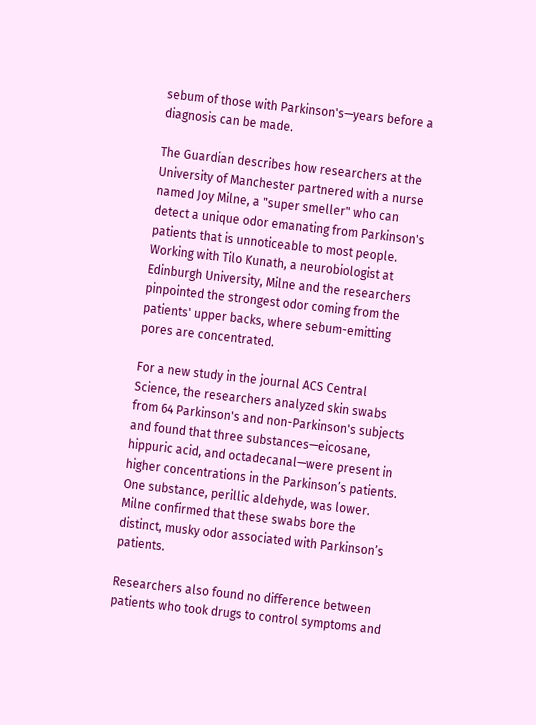sebum of those with Parkinson's—years before a diagnosis can be made.

The Guardian describes how researchers at the University of Manchester partnered with a nurse named Joy Milne, a "super smeller" who can detect a unique odor emanating from Parkinson's patients that is unnoticeable to most people. Working with Tilo Kunath, a neurobiologist at Edinburgh University, Milne and the researchers pinpointed the strongest odor coming from the patients' upper backs, where sebum-emitting pores are concentrated.

For a new study in the journal ACS Central Science, the researchers analyzed skin swabs from 64 Parkinson's and non-Parkinson's subjects and found that three substances—eicosane, hippuric acid, and octadecanal—were present in higher concentrations in the Parkinson’s patients. One substance, perillic aldehyde, was lower. Milne confirmed that these swabs bore the distinct, musky odor associated with Parkinson’s patients.

Researchers also found no difference between patients who took drugs to control symptoms and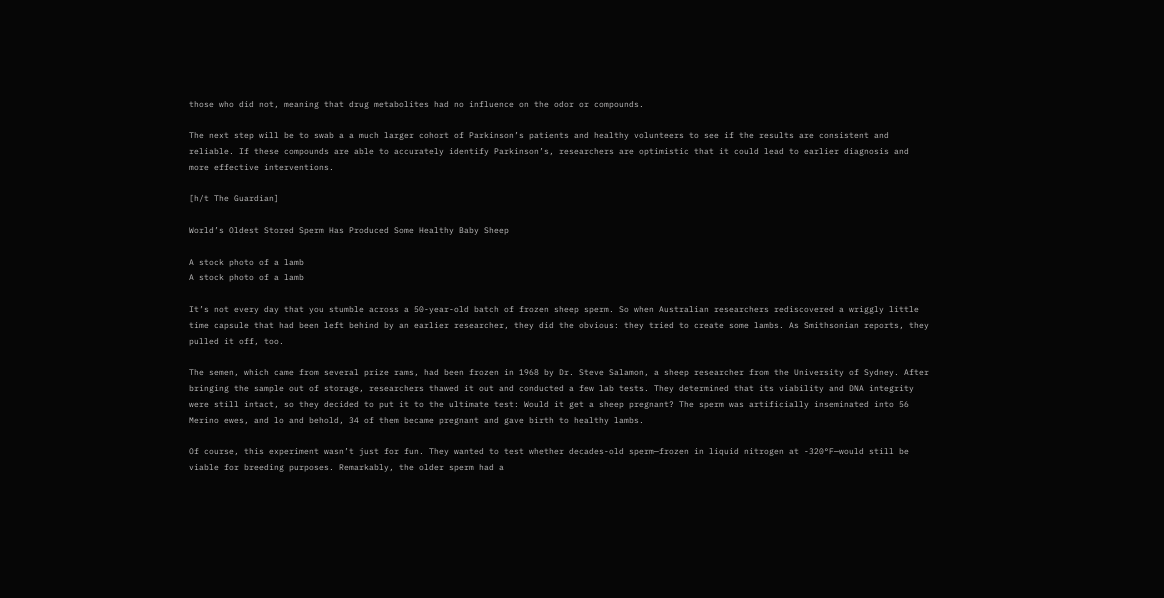those who did not, meaning that drug metabolites had no influence on the odor or compounds.

The next step will be to swab a a much larger cohort of Parkinson’s patients and healthy volunteers to see if the results are consistent and reliable. If these compounds are able to accurately identify Parkinson’s, researchers are optimistic that it could lead to earlier diagnosis and more effective interventions.

[h/t The Guardian]

World’s Oldest Stored Sperm Has Produced Some Healthy Baby Sheep

A stock photo of a lamb
A stock photo of a lamb

It’s not every day that you stumble across a 50-year-old batch of frozen sheep sperm. So when Australian researchers rediscovered a wriggly little time capsule that had been left behind by an earlier researcher, they did the obvious: they tried to create some lambs. As Smithsonian reports, they pulled it off, too.

The semen, which came from several prize rams, had been frozen in 1968 by Dr. Steve Salamon, a sheep researcher from the University of Sydney. After bringing the sample out of storage, researchers thawed it out and conducted a few lab tests. They determined that its viability and DNA integrity were still intact, so they decided to put it to the ultimate test: Would it get a sheep pregnant? The sperm was artificially inseminated into 56 Merino ewes, and lo and behold, 34 of them became pregnant and gave birth to healthy lambs.

Of course, this experiment wasn’t just for fun. They wanted to test whether decades-old sperm—frozen in liquid nitrogen at -320°F—would still be viable for breeding purposes. Remarkably, the older sperm had a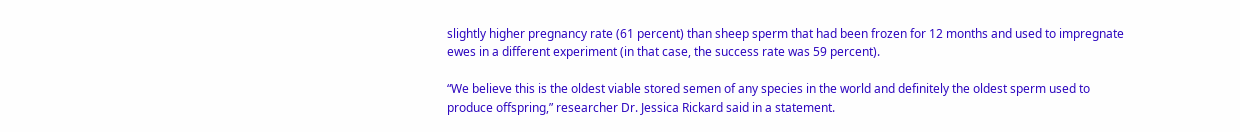slightly higher pregnancy rate (61 percent) than sheep sperm that had been frozen for 12 months and used to impregnate ewes in a different experiment (in that case, the success rate was 59 percent).

“We believe this is the oldest viable stored semen of any species in the world and definitely the oldest sperm used to produce offspring,” researcher Dr. Jessica Rickard said in a statement.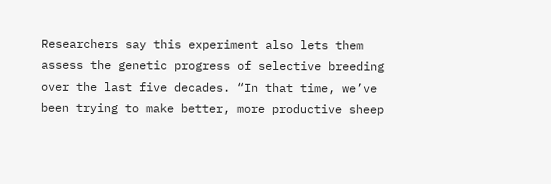Researchers say this experiment also lets them assess the genetic progress of selective breeding over the last five decades. “In that time, we’ve been trying to make better, more productive sheep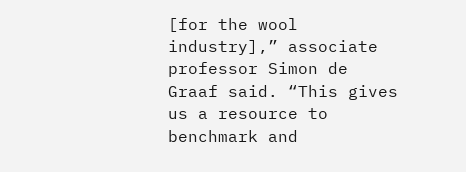[for the wool industry],” associate professor Simon de Graaf said. “This gives us a resource to benchmark and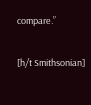compare.”

[h/t Smithsonian]